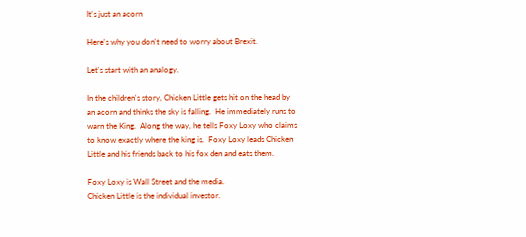It's just an acorn

Here's why you don't need to worry about Brexit.

Let's start with an analogy.

In the children's story, Chicken Little gets hit on the head by an acorn and thinks the sky is falling.  He immediately runs to warn the King.  Along the way, he tells Foxy Loxy who claims to know exactly where the king is.  Foxy Loxy leads Chicken Little and his friends back to his fox den and eats them.

Foxy Loxy is Wall Street and the media.
Chicken Little is the individual investor.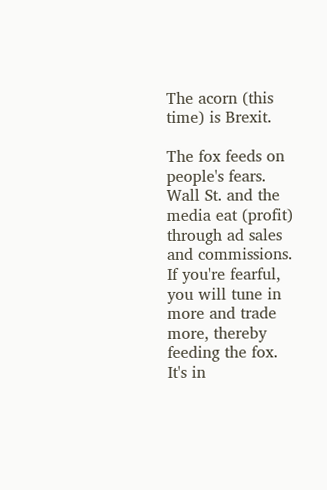The acorn (this time) is Brexit.

The fox feeds on people's fears.  Wall St. and the media eat (profit) through ad sales and commissions.  If you're fearful, you will tune in more and trade more, thereby feeding the fox.  It's in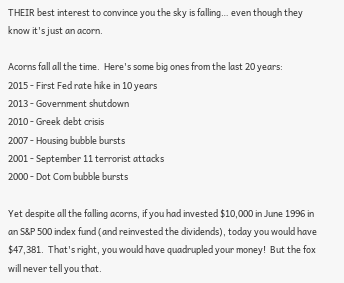THEIR best interest to convince you the sky is falling… even though they know it's just an acorn.

Acorns fall all the time.  Here's some big ones from the last 20 years:
2015 - First Fed rate hike in 10 years
2013 - Government shutdown
2010 - Greek debt crisis
2007 - Housing bubble bursts
2001 - September 11 terrorist attacks
2000 - Dot Com bubble bursts

Yet despite all the falling acorns, if you had invested $10,000 in June 1996 in an S&P 500 index fund (and reinvested the dividends), today you would have $47,381.  That's right, you would have quadrupled your money!  But the fox will never tell you that.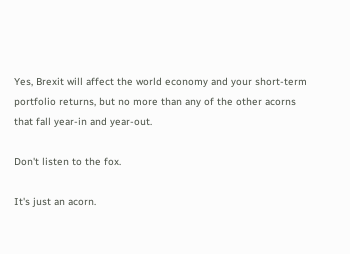Yes, Brexit will affect the world economy and your short-term portfolio returns, but no more than any of the other acorns that fall year-in and year-out.

Don't listen to the fox.

It's just an acorn.